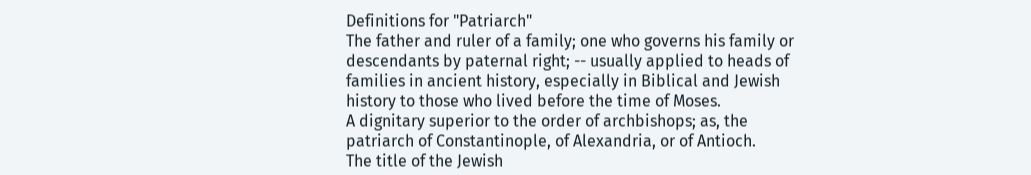Definitions for "Patriarch"
The father and ruler of a family; one who governs his family or descendants by paternal right; -- usually applied to heads of families in ancient history, especially in Biblical and Jewish history to those who lived before the time of Moses.
A dignitary superior to the order of archbishops; as, the patriarch of Constantinople, of Alexandria, or of Antioch.
The title of the Jewish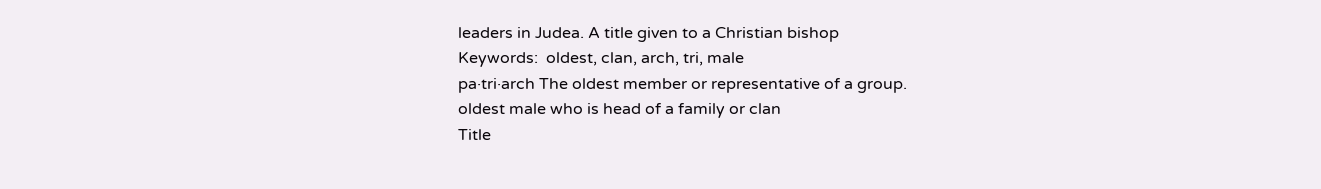leaders in Judea. A title given to a Christian bishop
Keywords:  oldest, clan, arch, tri, male
pa·tri·arch The oldest member or representative of a group.
oldest male who is head of a family or clan
Title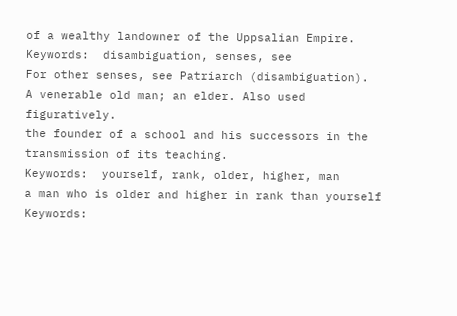of a wealthy landowner of the Uppsalian Empire.
Keywords:  disambiguation, senses, see
For other senses, see Patriarch (disambiguation).
A venerable old man; an elder. Also used figuratively.
the founder of a school and his successors in the transmission of its teaching.
Keywords:  yourself, rank, older, higher, man
a man who is older and higher in rank than yourself
Keywords: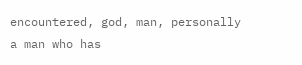encountered, god, man, personally
a man who has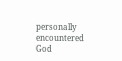personally encountered God